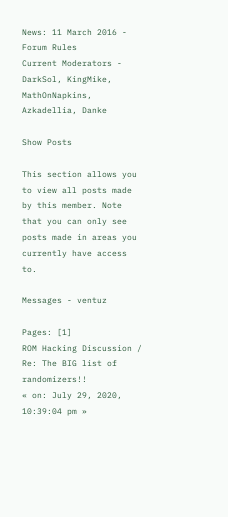News: 11 March 2016 - Forum Rules
Current Moderators - DarkSol, KingMike, MathOnNapkins, Azkadellia, Danke

Show Posts

This section allows you to view all posts made by this member. Note that you can only see posts made in areas you currently have access to.

Messages - ventuz

Pages: [1]
ROM Hacking Discussion / Re: The BIG list of randomizers!!
« on: July 29, 2020, 10:39:04 pm »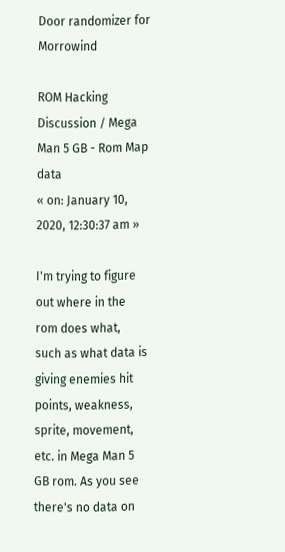Door randomizer for Morrowind

ROM Hacking Discussion / Mega Man 5 GB - Rom Map data
« on: January 10, 2020, 12:30:37 am »

I'm trying to figure out where in the rom does what, such as what data is giving enemies hit points, weakness, sprite, movement, etc. in Mega Man 5 GB rom. As you see there's no data on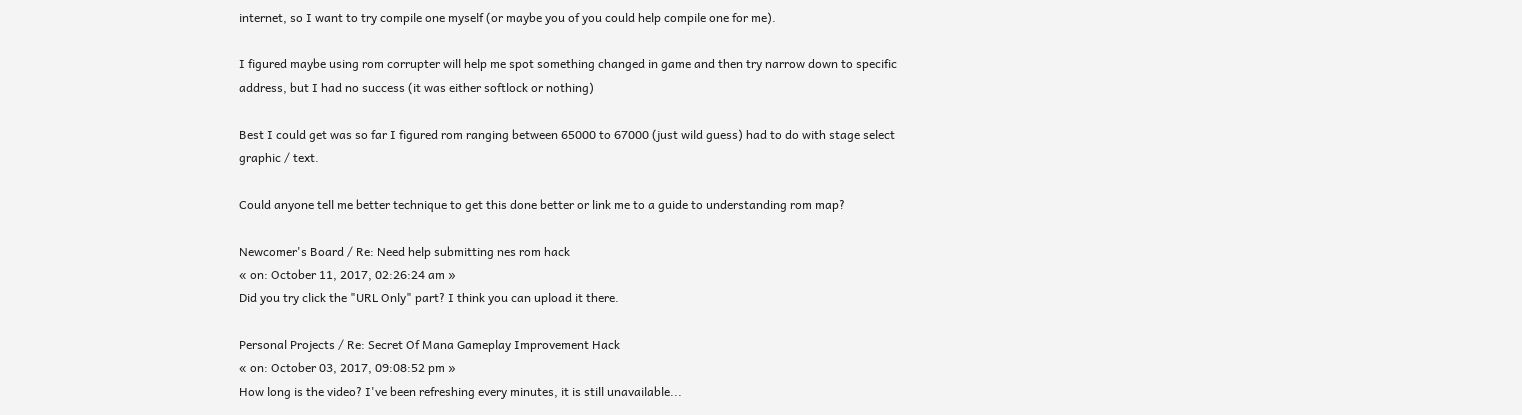internet, so I want to try compile one myself (or maybe you of you could help compile one for me).

I figured maybe using rom corrupter will help me spot something changed in game and then try narrow down to specific address, but I had no success (it was either softlock or nothing)

Best I could get was so far I figured rom ranging between 65000 to 67000 (just wild guess) had to do with stage select graphic / text.

Could anyone tell me better technique to get this done better or link me to a guide to understanding rom map?

Newcomer's Board / Re: Need help submitting nes rom hack
« on: October 11, 2017, 02:26:24 am »
Did you try click the "URL Only" part? I think you can upload it there.

Personal Projects / Re: Secret Of Mana Gameplay Improvement Hack
« on: October 03, 2017, 09:08:52 pm »
How long is the video? I've been refreshing every minutes, it is still unavailable...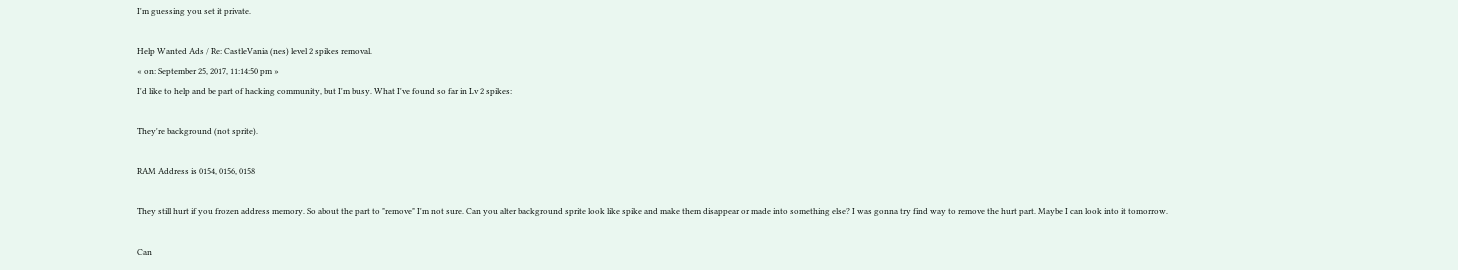I'm guessing you set it private.

Help Wanted Ads / Re: CastleVania (nes) level 2 spikes removal.
« on: September 25, 2017, 11:14:50 pm »
I'd like to help and be part of hacking community, but I'm busy. What I've found so far in Lv 2 spikes:

They're background (not sprite).

RAM Address is 0154, 0156, 0158

They still hurt if you frozen address memory. So about the part to "remove" I'm not sure. Can you alter background sprite look like spike and make them disappear or made into something else? I was gonna try find way to remove the hurt part. Maybe I can look into it tomorrow.

Can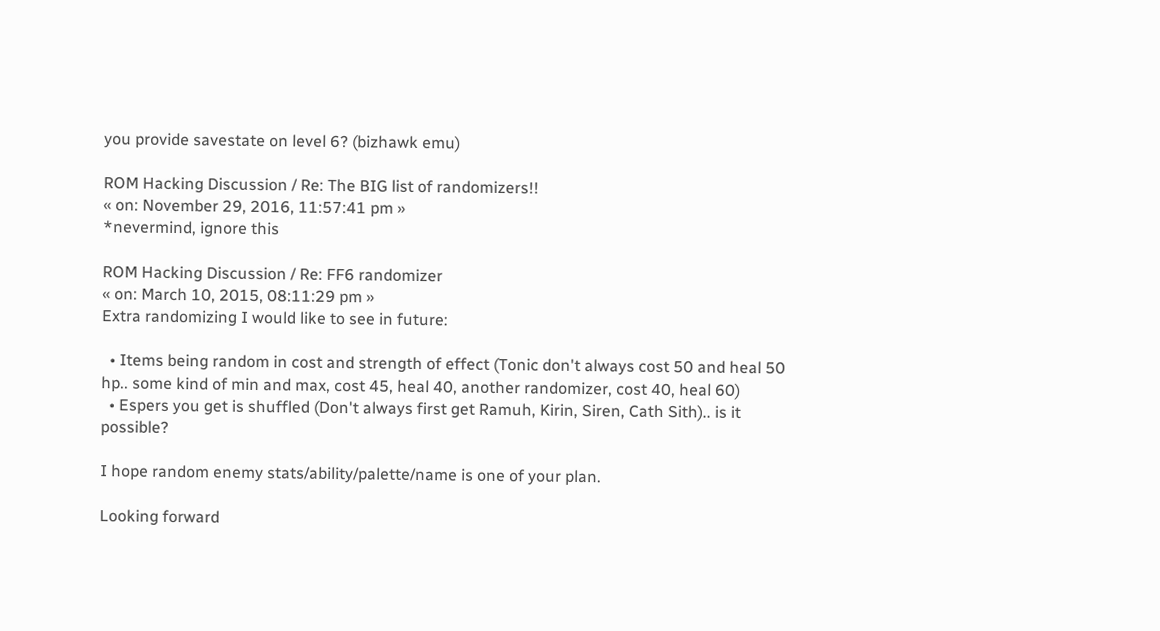you provide savestate on level 6? (bizhawk emu)

ROM Hacking Discussion / Re: The BIG list of randomizers!!
« on: November 29, 2016, 11:57:41 pm »
*nevermind, ignore this

ROM Hacking Discussion / Re: FF6 randomizer
« on: March 10, 2015, 08:11:29 pm »
Extra randomizing I would like to see in future:

  • Items being random in cost and strength of effect (Tonic don't always cost 50 and heal 50 hp.. some kind of min and max, cost 45, heal 40, another randomizer, cost 40, heal 60)
  • Espers you get is shuffled (Don't always first get Ramuh, Kirin, Siren, Cath Sith).. is it possible?

I hope random enemy stats/ability/palette/name is one of your plan.

Looking forward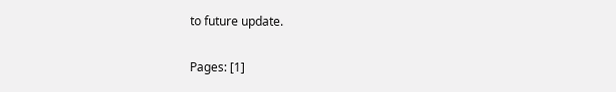to future update.

Pages: [1]